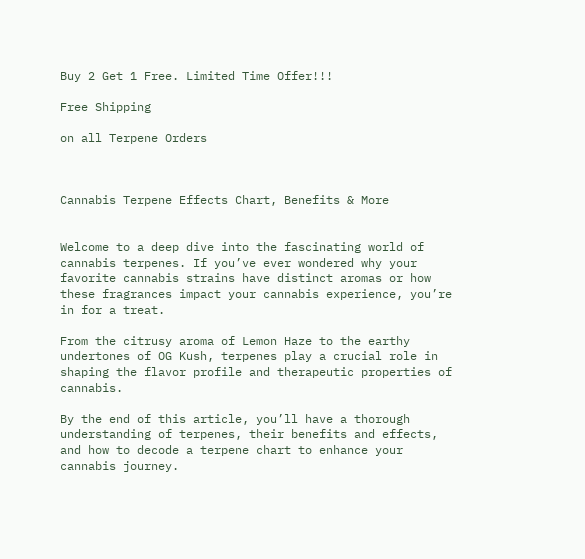Buy 2 Get 1 Free. Limited Time Offer!!!

Free Shipping

on all Terpene Orders



Cannabis Terpene Effects Chart, Benefits & More


Welcome to a deep dive into the fascinating world of cannabis terpenes. If you’ve ever wondered why your favorite cannabis strains have distinct aromas or how these fragrances impact your cannabis experience, you’re in for a treat.

From the citrusy aroma of Lemon Haze to the earthy undertones of OG Kush, terpenes play a crucial role in shaping the flavor profile and therapeutic properties of cannabis.

By the end of this article, you’ll have a thorough understanding of terpenes, their benefits and effects, and how to decode a terpene chart to enhance your cannabis journey.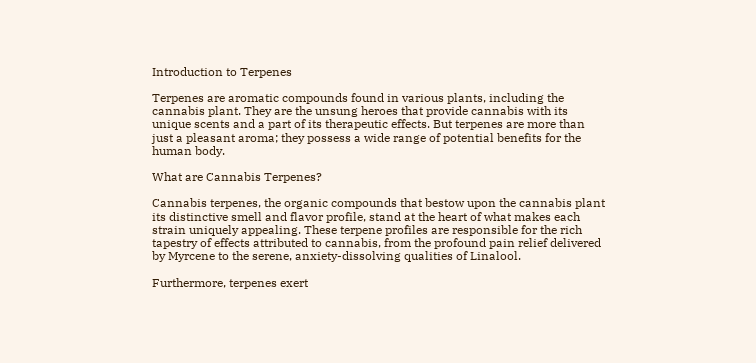Introduction to Terpenes

Terpenes are aromatic compounds found in various plants, including the cannabis plant. They are the unsung heroes that provide cannabis with its unique scents and a part of its therapeutic effects. But terpenes are more than just a pleasant aroma; they possess a wide range of potential benefits for the human body.

What are Cannabis Terpenes?

Cannabis terpenes, the organic compounds that bestow upon the cannabis plant its distinctive smell and flavor profile, stand at the heart of what makes each strain uniquely appealing. These terpene profiles are responsible for the rich tapestry of effects attributed to cannabis, from the profound pain relief delivered by Myrcene to the serene, anxiety-dissolving qualities of Linalool.

Furthermore, terpenes exert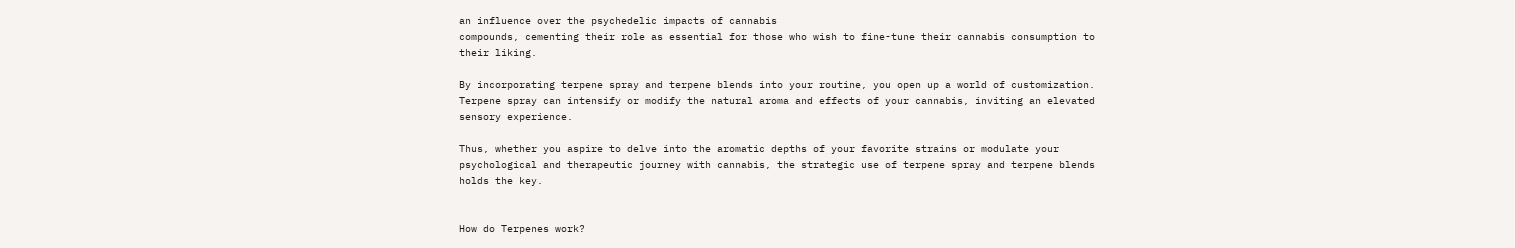an influence over the psychedelic impacts of cannabis
compounds, cementing their role as essential for those who wish to fine-tune their cannabis consumption to their liking.

By incorporating terpene spray and terpene blends into your routine, you open up a world of customization. Terpene spray can intensify or modify the natural aroma and effects of your cannabis, inviting an elevated sensory experience.

Thus, whether you aspire to delve into the aromatic depths of your favorite strains or modulate your psychological and therapeutic journey with cannabis, the strategic use of terpene spray and terpene blends holds the key.


How do Terpenes work?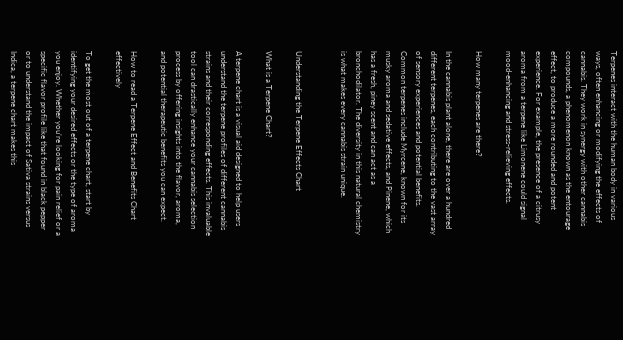Terpenes interact with the human body in various ways, often enhancing or modifying the effects of cannabis. They work in synergy with other cannabis compounds, a phenomenon known as the entourage effect, to produce a more rounded and potent experience. For example, the presence of a citrusy aroma from a terpene like Limonene could signal mood-enhancing and stress-relieving effects.

How many terpenes are there?

In the cannabis plant alone, there are over a hundred different terpenes, each contributing to the vast array of sensory experiences and potential benefits. Common terpenes include Myrcene, known for its musky aroma and sedative effects, and Pinene, which has a fresh, piney scent and can act as a bronchodilator. The diversity in this natural chemistry is what makes every cannabis strain unique.


Understanding the Terpene Effects Chart

What is a Terpene Chart?

A terpene chart is a visual aid designed to help users understand the terpene profiles of different cannabis strains and their corresponding effects. This invaluable tool can drastically enhance your cannabis selection process by offering insights into the flavor, aroma, and potential therapeutic benefits you can expect.

How to read a Terpene Effect and Benefits Chart effectively

To get the most out of a terpene chart, start by identifying your desired effects or the type of aroma you enjoy. Whether you’re looking for pain relief or a specific flavor profile like that found in black pepper or to understand the impact of Sativa strains versus Indica, a terpene chart makes this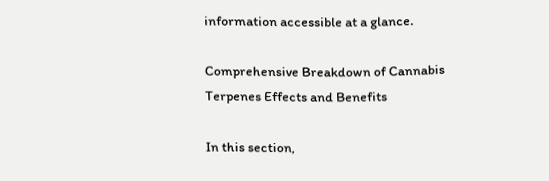information accessible at a glance.

Comprehensive Breakdown of Cannabis Terpenes Effects and Benefits

In this section,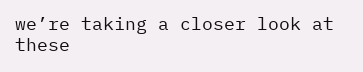we’re taking a closer look at these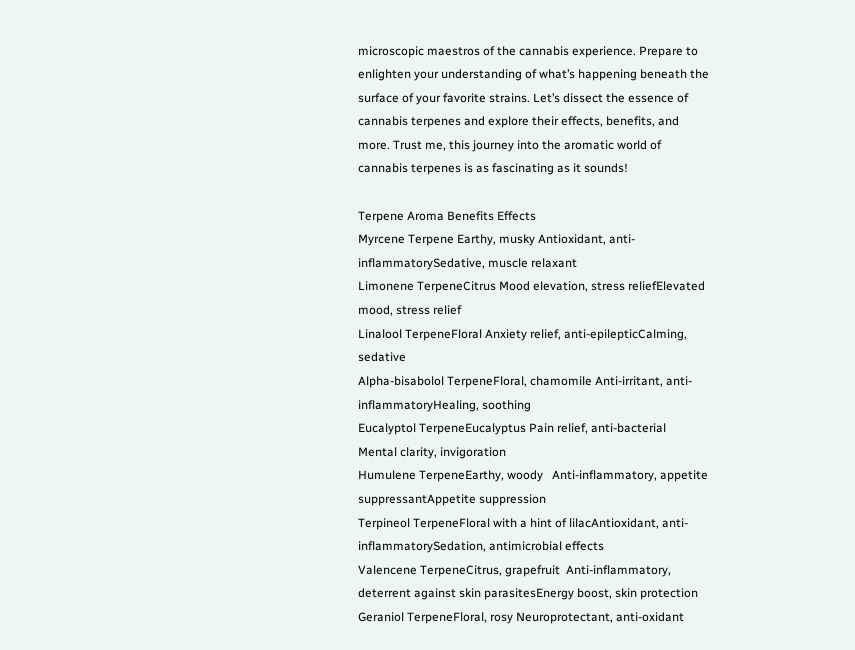microscopic maestros of the cannabis experience. Prepare to enlighten your understanding of what’s happening beneath the surface of your favorite strains. Let’s dissect the essence of cannabis terpenes and explore their effects, benefits, and more. Trust me, this journey into the aromatic world of cannabis terpenes is as fascinating as it sounds!

Terpene Aroma Benefits Effects
Myrcene Terpene Earthy, musky Antioxidant, anti-inflammatorySedative, muscle relaxant
Limonene TerpeneCitrus Mood elevation, stress reliefElevated mood, stress relief
Linalool TerpeneFloral Anxiety relief, anti-epilepticCalming, sedative
Alpha-bisabolol TerpeneFloral, chamomile Anti-irritant, anti-inflammatoryHealing, soothing
Eucalyptol TerpeneEucalyptus Pain relief, anti-bacterial  Mental clarity, invigoration
Humulene TerpeneEarthy, woody   Anti-inflammatory, appetite suppressantAppetite suppression
Terpineol TerpeneFloral with a hint of lilacAntioxidant, anti-inflammatorySedation, antimicrobial effects
Valencene TerpeneCitrus, grapefruit  Anti-inflammatory, deterrent against skin parasitesEnergy boost, skin protection
Geraniol TerpeneFloral, rosy Neuroprotectant, anti-oxidant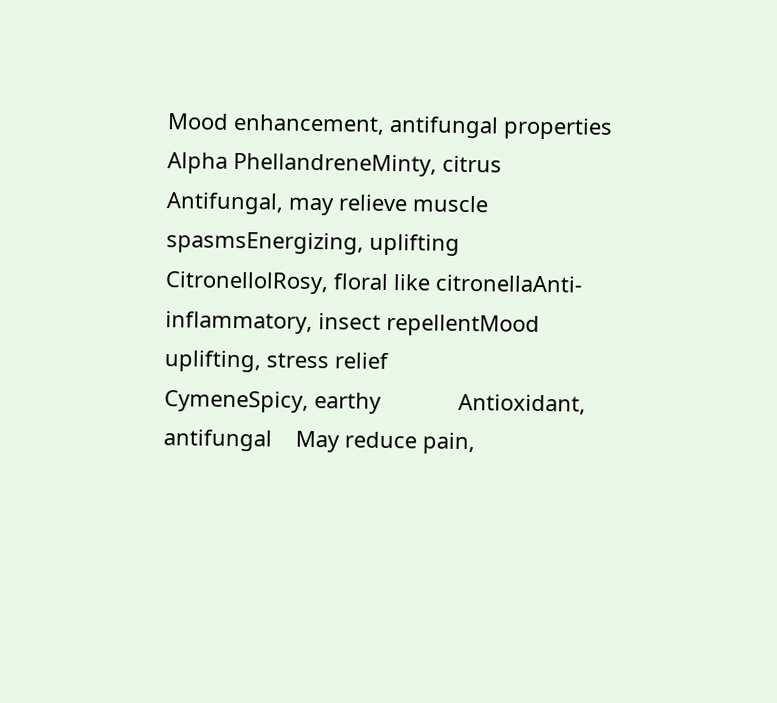Mood enhancement, antifungal properties
Alpha PhellandreneMinty, citrus Antifungal, may relieve muscle spasmsEnergizing, uplifting
CitronellolRosy, floral like citronellaAnti-inflammatory, insect repellentMood uplifting, stress relief
CymeneSpicy, earthy             Antioxidant, antifungal    May reduce pain,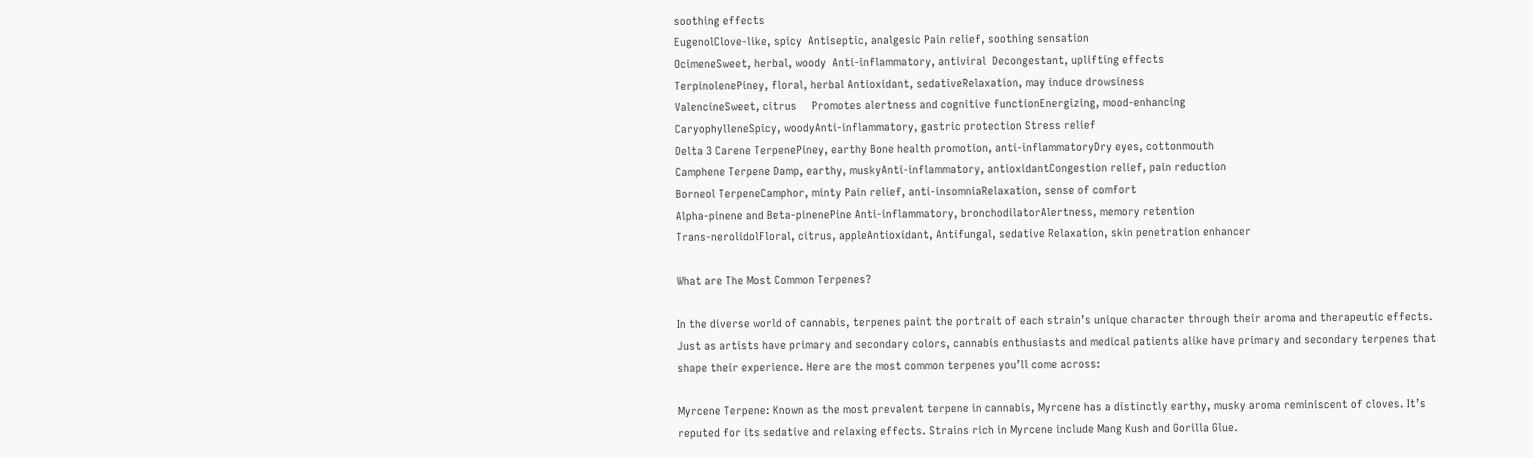soothing effects
EugenolClove-like, spicy  Antiseptic, analgesic Pain relief, soothing sensation
OcimeneSweet, herbal, woody  Anti-inflammatory, antiviral  Decongestant, uplifting effects
TerpinolenePiney, floral, herbal Antioxidant, sedativeRelaxation, may induce drowsiness
ValencineSweet, citrus     Promotes alertness and cognitive functionEnergizing, mood-enhancing
CaryophylleneSpicy, woodyAnti-inflammatory, gastric protection Stress relief
Delta 3 Carene TerpenePiney, earthy Bone health promotion, anti-inflammatoryDry eyes, cottonmouth
Camphene Terpene Damp, earthy, muskyAnti-inflammatory, antioxidantCongestion relief, pain reduction
Borneol TerpeneCamphor, minty Pain relief, anti-insomniaRelaxation, sense of comfort
Alpha-pinene and Beta-pinenePine Anti-inflammatory, bronchodilatorAlertness, memory retention
Trans-nerolidolFloral, citrus, appleAntioxidant, Antifungal, sedative Relaxation, skin penetration enhancer

What are The Most Common Terpenes?

In the diverse world of cannabis, terpenes paint the portrait of each strain’s unique character through their aroma and therapeutic effects. Just as artists have primary and secondary colors, cannabis enthusiasts and medical patients alike have primary and secondary terpenes that shape their experience. Here are the most common terpenes you’ll come across:

Myrcene Terpene: Known as the most prevalent terpene in cannabis, Myrcene has a distinctly earthy, musky aroma reminiscent of cloves. It’s reputed for its sedative and relaxing effects. Strains rich in Myrcene include Mang Kush and Gorilla Glue.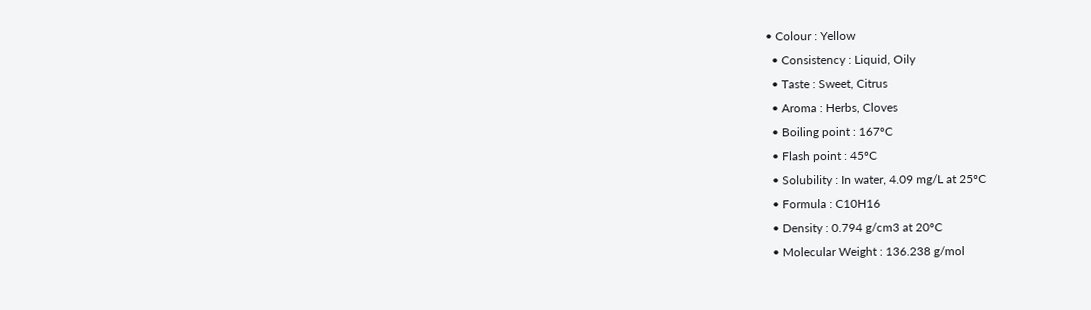• Colour : Yellow
  • Consistency : Liquid, Oily
  • Taste : Sweet, Citrus
  • Aroma : Herbs, Cloves
  • Boiling point : 167ºC
  • Flash point : 45ºC
  • Solubility : In water, 4.09 mg/L at 25ºC
  • Formula : C10H16
  • Density : 0.794 g/cm3 at 20ºC
  • Molecular Weight : 136.238 g/mol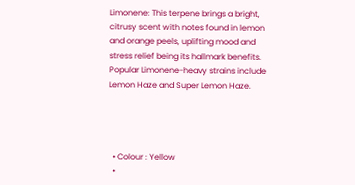Limonene: This terpene brings a bright, citrusy scent with notes found in lemon and orange peels, uplifting mood and stress relief being its hallmark benefits. Popular Limonene-heavy strains include Lemon Haze and Super Lemon Haze.




  • Colour : Yellow
  •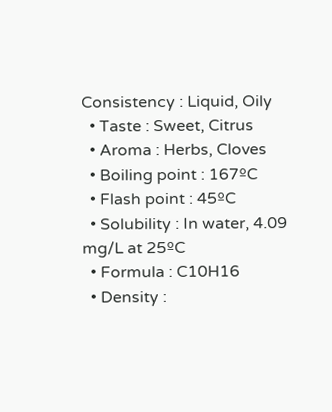Consistency : Liquid, Oily
  • Taste : Sweet, Citrus
  • Aroma : Herbs, Cloves
  • Boiling point : 167ºC
  • Flash point : 45ºC
  • Solubility : In water, 4.09 mg/L at 25ºC
  • Formula : C10H16
  • Density :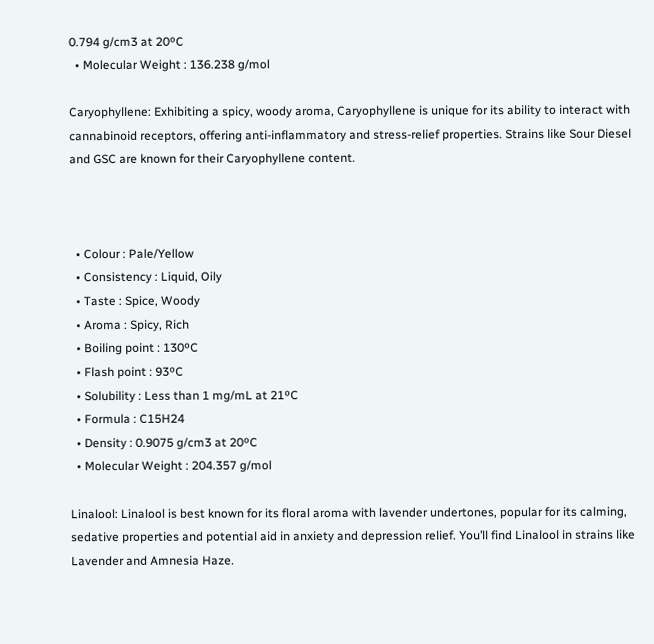0.794 g/cm3 at 20ºC
  • Molecular Weight : 136.238 g/mol

Caryophyllene: Exhibiting a spicy, woody aroma, Caryophyllene is unique for its ability to interact with cannabinoid receptors, offering anti-inflammatory and stress-relief properties. Strains like Sour Diesel and GSC are known for their Caryophyllene content.



  • Colour : Pale/Yellow
  • Consistency : Liquid, Oily
  • Taste : Spice, Woody
  • Aroma : Spicy, Rich
  • Boiling point : 130ºC
  • Flash point : 93ºC
  • Solubility : Less than 1 mg/mL at 21ºC
  • Formula : C15H24
  • Density : 0.9075 g/cm3 at 20ºC
  • Molecular Weight : 204.357 g/mol

Linalool: Linalool is best known for its floral aroma with lavender undertones, popular for its calming, sedative properties and potential aid in anxiety and depression relief. You’ll find Linalool in strains like Lavender and Amnesia Haze.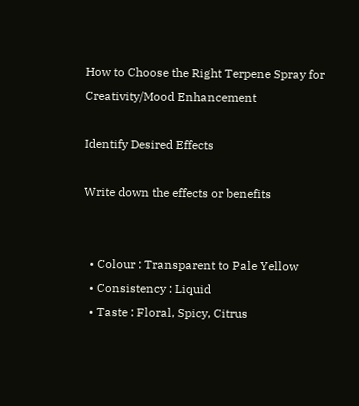How to Choose the Right Terpene Spray for Creativity/Mood Enhancement

Identify Desired Effects

Write down the effects or benefits


  • Colour : Transparent to Pale Yellow
  • Consistency : Liquid
  • Taste : Floral, Spicy, Citrus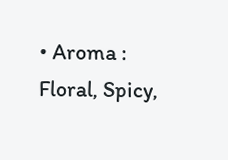• Aroma : Floral, Spicy,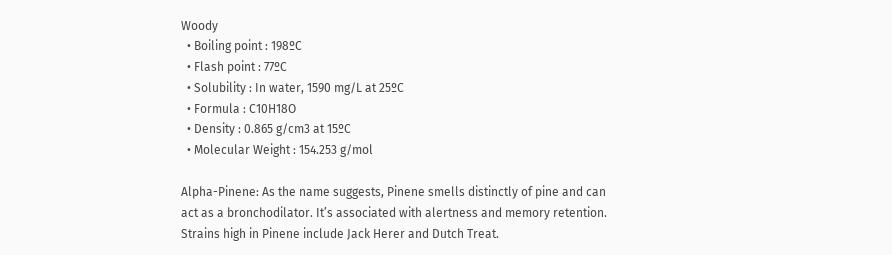Woody
  • Boiling point : 198ºC
  • Flash point : 77ºC
  • Solubility : In water, 1590 mg/L at 25ºC
  • Formula : C10H18O
  • Density : 0.865 g/cm3 at 15ºC
  • Molecular Weight : 154.253 g/mol

Alpha-Pinene: As the name suggests, Pinene smells distinctly of pine and can act as a bronchodilator. It’s associated with alertness and memory retention. Strains high in Pinene include Jack Herer and Dutch Treat.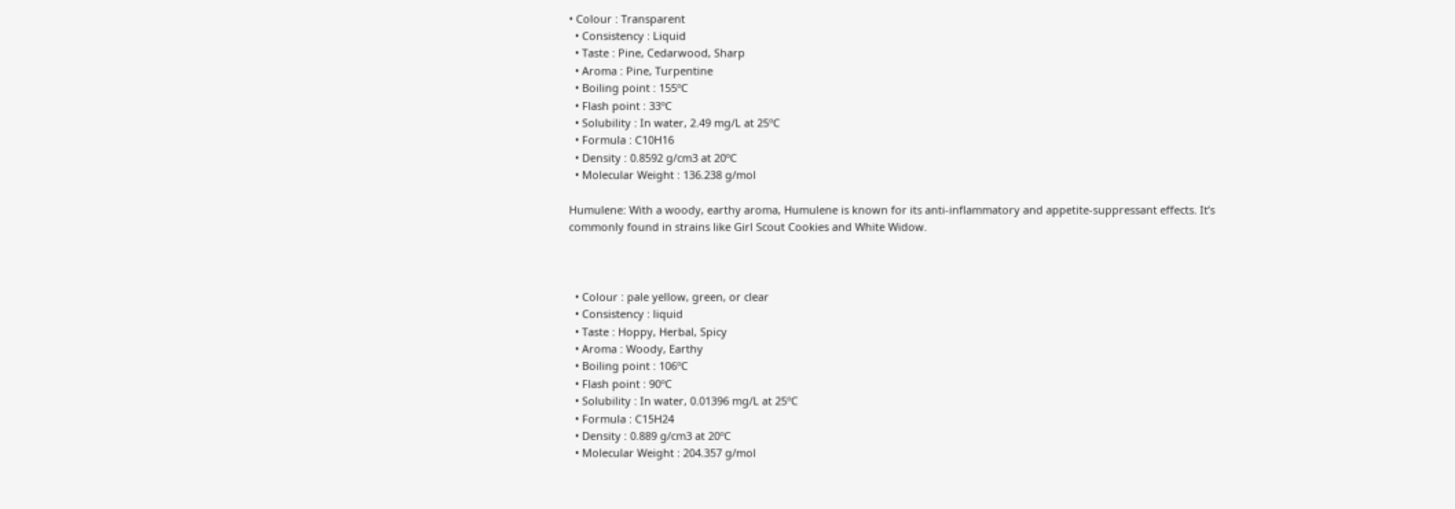• Colour : Transparent
  • Consistency : Liquid
  • Taste : Pine, Cedarwood, Sharp
  • Aroma : Pine, Turpentine
  • Boiling point : 155ºC
  • Flash point : 33ºC
  • Solubility : In water, 2.49 mg/L at 25ºC
  • Formula : C10H16
  • Density : 0.8592 g/cm3 at 20ºC
  • Molecular Weight : 136.238 g/mol

Humulene: With a woody, earthy aroma, Humulene is known for its anti-inflammatory and appetite-suppressant effects. It’s commonly found in strains like Girl Scout Cookies and White Widow.



  • Colour : pale yellow, green, or clear
  • Consistency : liquid
  • Taste : Hoppy, Herbal, Spicy
  • Aroma : Woody, Earthy
  • Boiling point : 106ºC
  • Flash point : 90ºC
  • Solubility : In water, 0.01396 mg/L at 25ºC
  • Formula : C15H24
  • Density : 0.889 g/cm3 at 20ºC
  • Molecular Weight : 204.357 g/mol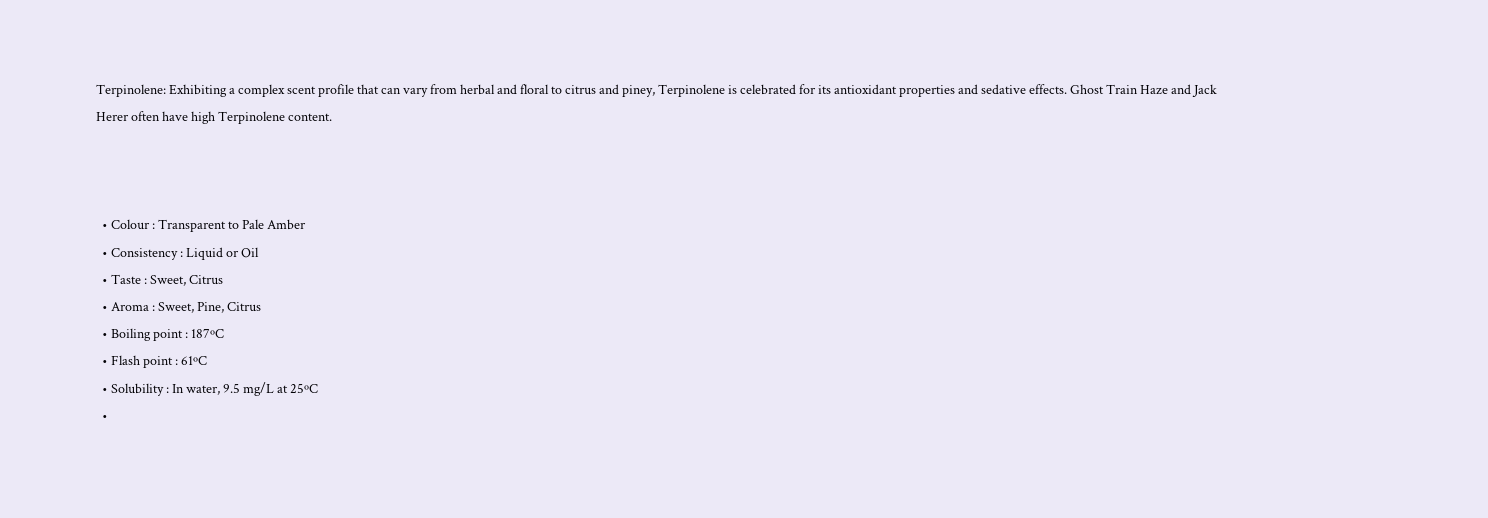Terpinolene: Exhibiting a complex scent profile that can vary from herbal and floral to citrus and piney, Terpinolene is celebrated for its antioxidant properties and sedative effects. Ghost Train Haze and Jack Herer often have high Terpinolene content.



  • Colour : Transparent to Pale Amber
  • Consistency : Liquid or Oil
  • Taste : Sweet, Citrus
  • Aroma : Sweet, Pine, Citrus
  • Boiling point : 187ºC
  • Flash point : 61ºC
  • Solubility : In water, 9.5 mg/L at 25ºC
  •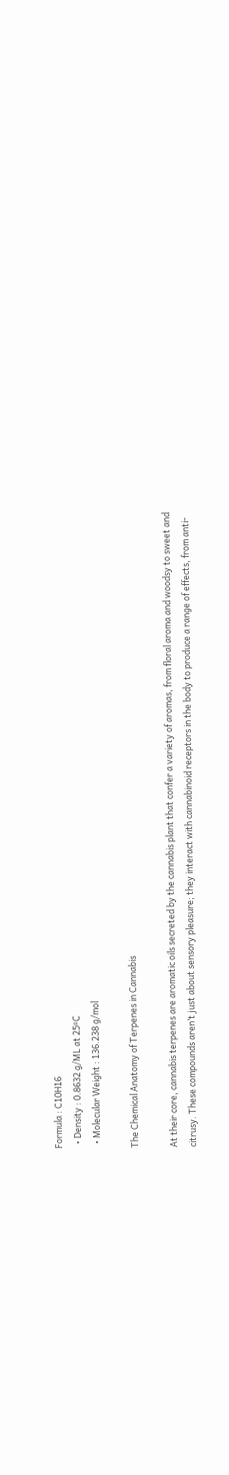Formula : C10H16
  • Density : 0.8632 g/ML at 25ºC
  • Molecular Weight : 136.238 g/mol

The Chemical Anatomy of Terpenes in Cannabis

At their core, cannabis terpenes are aromatic oils secreted by the cannabis plant that confer a variety of aromas, from floral aroma and woodsy to sweet and citrusy. These compounds aren’t just about sensory pleasure; they interact with cannabinoid receptors in the body to produce a range of effects, from anti-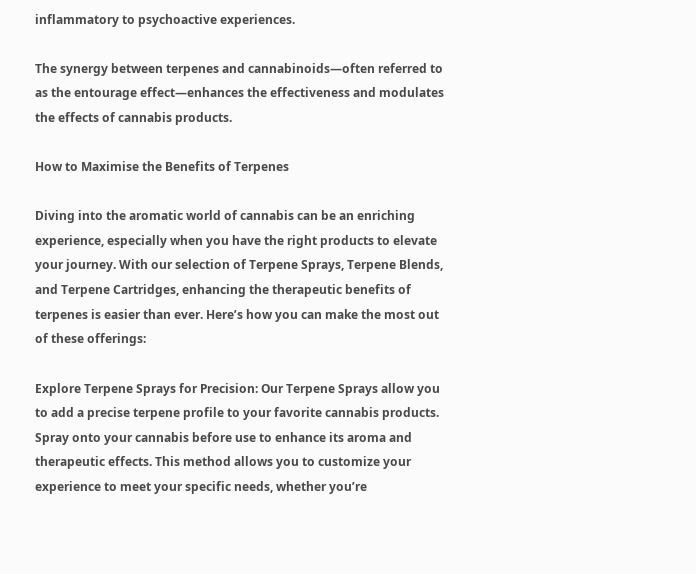inflammatory to psychoactive experiences.

The synergy between terpenes and cannabinoids—often referred to as the entourage effect—enhances the effectiveness and modulates the effects of cannabis products.

How to Maximise the Benefits of Terpenes

Diving into the aromatic world of cannabis can be an enriching experience, especially when you have the right products to elevate your journey. With our selection of Terpene Sprays, Terpene Blends, and Terpene Cartridges, enhancing the therapeutic benefits of terpenes is easier than ever. Here’s how you can make the most out of these offerings:

Explore Terpene Sprays for Precision: Our Terpene Sprays allow you to add a precise terpene profile to your favorite cannabis products. Spray onto your cannabis before use to enhance its aroma and therapeutic effects. This method allows you to customize your experience to meet your specific needs, whether you’re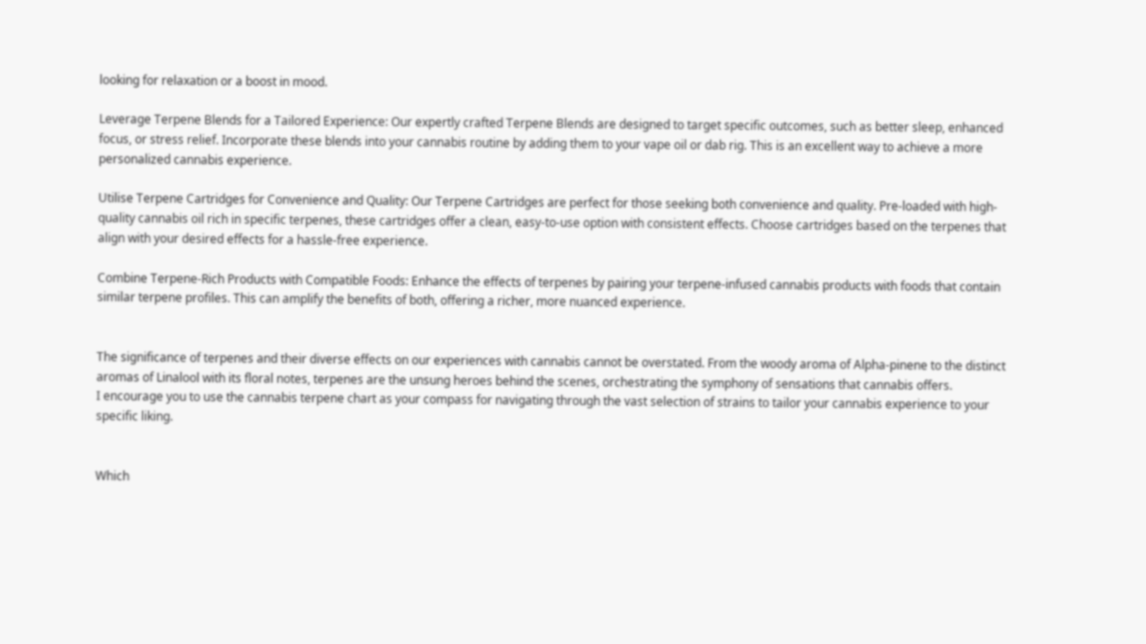looking for relaxation or a boost in mood.

Leverage Terpene Blends for a Tailored Experience: Our expertly crafted Terpene Blends are designed to target specific outcomes, such as better sleep, enhanced focus, or stress relief. Incorporate these blends into your cannabis routine by adding them to your vape oil or dab rig. This is an excellent way to achieve a more personalized cannabis experience.

Utilise Terpene Cartridges for Convenience and Quality: Our Terpene Cartridges are perfect for those seeking both convenience and quality. Pre-loaded with high-quality cannabis oil rich in specific terpenes, these cartridges offer a clean, easy-to-use option with consistent effects. Choose cartridges based on the terpenes that align with your desired effects for a hassle-free experience.

Combine Terpene-Rich Products with Compatible Foods: Enhance the effects of terpenes by pairing your terpene-infused cannabis products with foods that contain similar terpene profiles. This can amplify the benefits of both, offering a richer, more nuanced experience.


The significance of terpenes and their diverse effects on our experiences with cannabis cannot be overstated. From the woody aroma of Alpha-pinene to the distinct aromas of Linalool with its floral notes, terpenes are the unsung heroes behind the scenes, orchestrating the symphony of sensations that cannabis offers.
I encourage you to use the cannabis terpene chart as your compass for navigating through the vast selection of strains to tailor your cannabis experience to your specific liking.


Which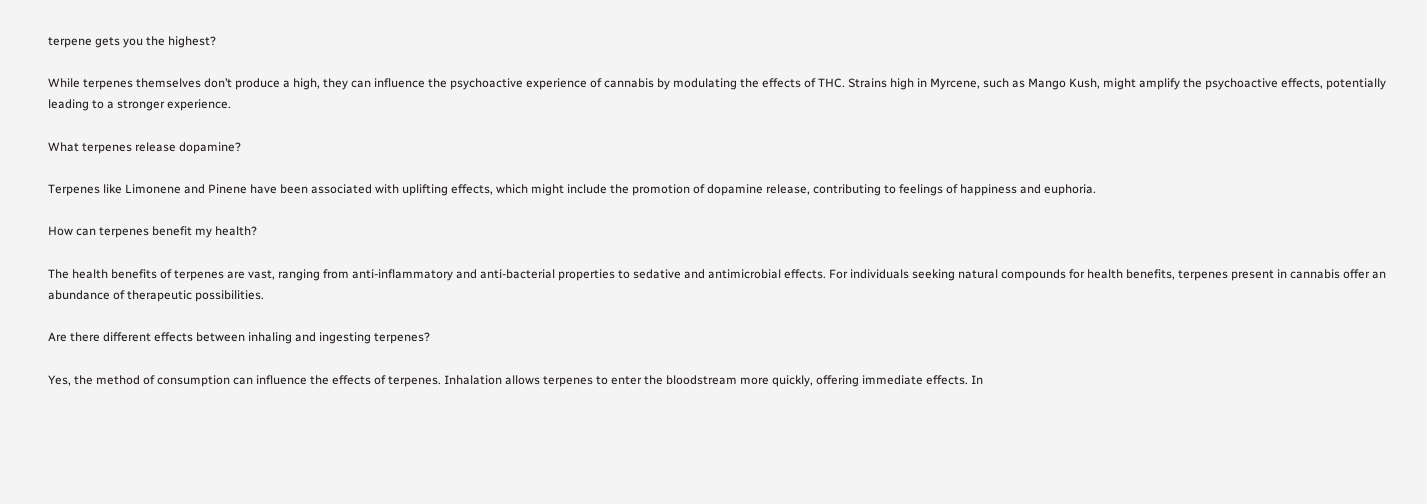terpene gets you the highest?

While terpenes themselves don’t produce a high, they can influence the psychoactive experience of cannabis by modulating the effects of THC. Strains high in Myrcene, such as Mango Kush, might amplify the psychoactive effects, potentially leading to a stronger experience.

What terpenes release dopamine?

Terpenes like Limonene and Pinene have been associated with uplifting effects, which might include the promotion of dopamine release, contributing to feelings of happiness and euphoria.

How can terpenes benefit my health?

The health benefits of terpenes are vast, ranging from anti-inflammatory and anti-bacterial properties to sedative and antimicrobial effects. For individuals seeking natural compounds for health benefits, terpenes present in cannabis offer an abundance of therapeutic possibilities.

Are there different effects between inhaling and ingesting terpenes?

Yes, the method of consumption can influence the effects of terpenes. Inhalation allows terpenes to enter the bloodstream more quickly, offering immediate effects. In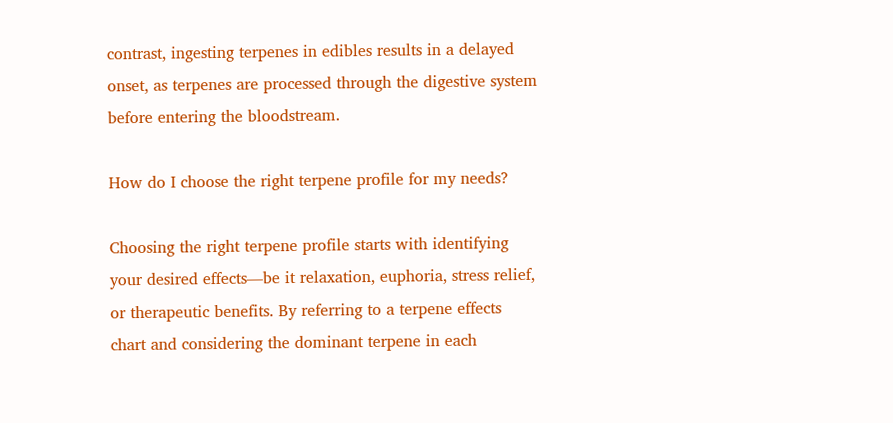contrast, ingesting terpenes in edibles results in a delayed onset, as terpenes are processed through the digestive system before entering the bloodstream.

How do I choose the right terpene profile for my needs?

Choosing the right terpene profile starts with identifying your desired effects—be it relaxation, euphoria, stress relief, or therapeutic benefits. By referring to a terpene effects chart and considering the dominant terpene in each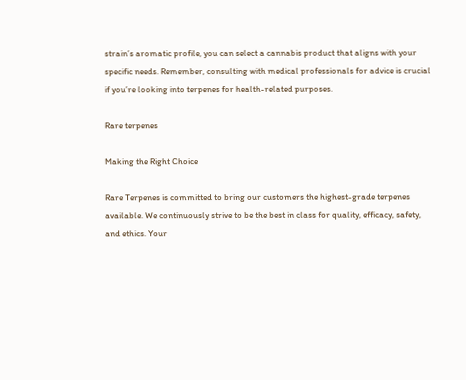strain’s aromatic profile, you can select a cannabis product that aligns with your specific needs. Remember, consulting with medical professionals for advice is crucial if you’re looking into terpenes for health-related purposes.

Rare terpenes

Making the Right Choice

Rare Terpenes is committed to bring our customers the highest-grade terpenes available. We continuously strive to be the best in class for quality, efficacy, safety, and ethics. Your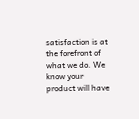satisfaction is at the forefront of what we do. We know your product will have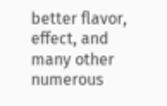better flavor, effect, and many other numerous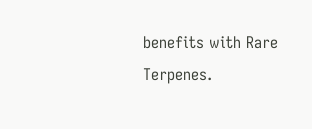benefits with Rare Terpenes.